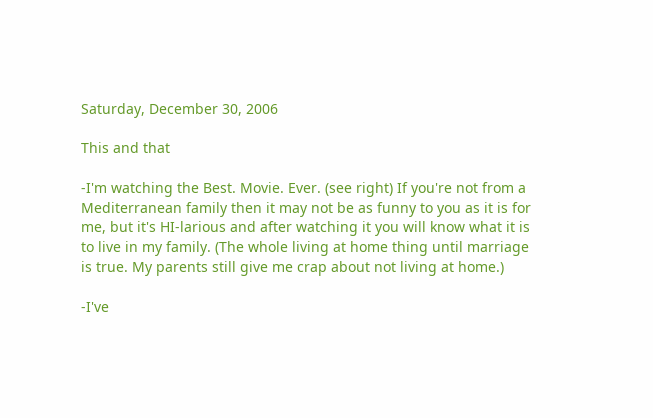Saturday, December 30, 2006

This and that

-I'm watching the Best. Movie. Ever. (see right) If you're not from a Mediterranean family then it may not be as funny to you as it is for me, but it's HI-larious and after watching it you will know what it is to live in my family. (The whole living at home thing until marriage is true. My parents still give me crap about not living at home.)

-I've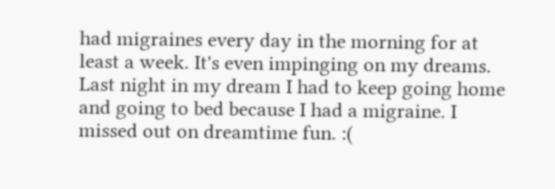had migraines every day in the morning for at least a week. It's even impinging on my dreams. Last night in my dream I had to keep going home and going to bed because I had a migraine. I missed out on dreamtime fun. :(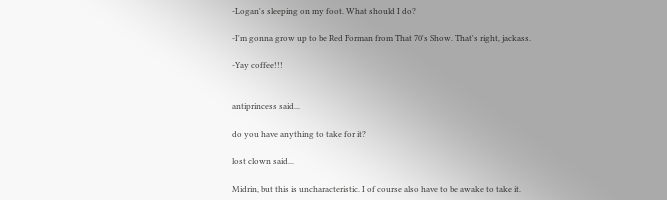-Logan's sleeping on my foot. What should I do?

-I'm gonna grow up to be Red Forman from That 70's Show. That's right, jackass.

-Yay coffee!!!


antiprincess said...

do you have anything to take for it?

lost clown said...

Midrin, but this is uncharacteristic. I of course also have to be awake to take it.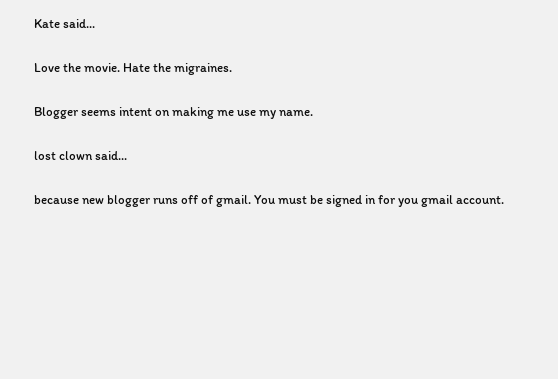Kate said...

Love the movie. Hate the migraines.

Blogger seems intent on making me use my name.

lost clown said...

because new blogger runs off of gmail. You must be signed in for you gmail account.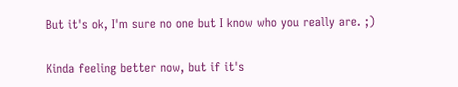But it's ok, I'm sure no one but I know who you really are. ;)

Kinda feeling better now, but if it's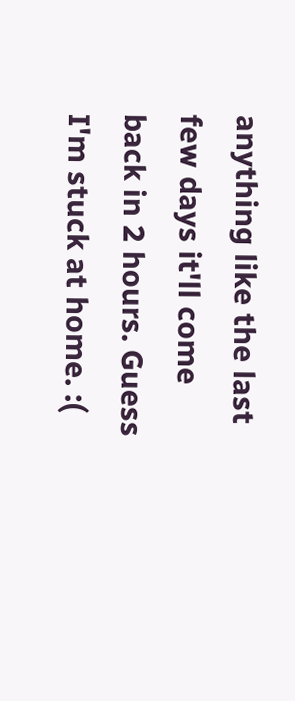anything like the last few days it'll come back in 2 hours. Guess I'm stuck at home. :(